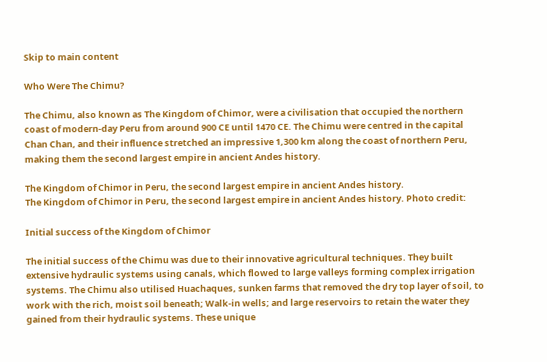Skip to main content

Who Were The Chimu?

The Chimu, also known as The Kingdom of Chimor, were a civilisation that occupied the northern coast of modern-day Peru from around 900 CE until 1470 CE. The Chimu were centred in the capital Chan Chan, and their influence stretched an impressive 1,300 km along the coast of northern Peru, making them the second largest empire in ancient Andes history.

The Kingdom of Chimor in Peru, the second largest empire in ancient Andes history.
The Kingdom of Chimor in Peru, the second largest empire in ancient Andes history. Photo credit:

Initial success of the Kingdom of Chimor

The initial success of the Chimu was due to their innovative agricultural techniques. They built extensive hydraulic systems using canals, which flowed to large valleys forming complex irrigation systems. The Chimu also utilised Huachaques, sunken farms that removed the dry top layer of soil, to work with the rich, moist soil beneath; Walk-in wells; and large reservoirs to retain the water they gained from their hydraulic systems. These unique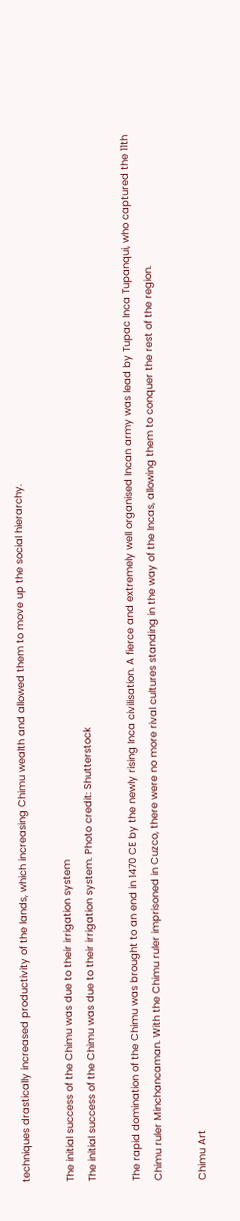techniques drastically increased productivity of the lands, which increasing Chimu wealth and allowed them to move up the social hierarchy.

The initial success of the Chimu was due to their irrigation system
The initial success of the Chimu was due to their irrigation system. Photo credit: Shutterstock

The rapid domination of the Chimu was brought to an end in 1470 CE by the newly rising Inca civilisation. A fierce and extremely well organised Incan army was lead by Tupac Inca Tupanqui, who captured the 11th Chimu ruler Minchancaman. With the Chimu ruler imprisoned in Cuzco, there were no more rival cultures standing in the way of the Incas, allowing them to conquer the rest of the region.

Chimu Art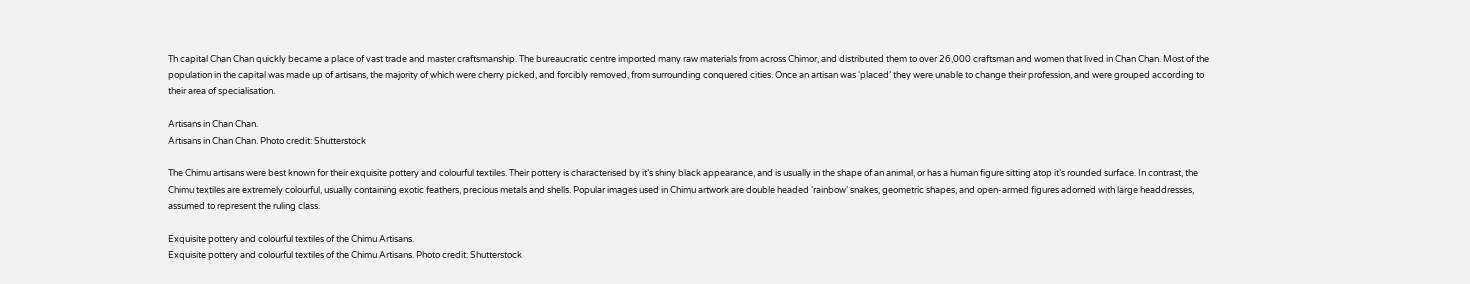Th capital Chan Chan quickly became a place of vast trade and master craftsmanship. The bureaucratic centre imported many raw materials from across Chimor, and distributed them to over 26,000 craftsman and women that lived in Chan Chan. Most of the population in the capital was made up of artisans, the majority of which were cherry picked, and forcibly removed, from surrounding conquered cities. Once an artisan was ‘placed’ they were unable to change their profession, and were grouped according to their area of specialisation.

Artisans in Chan Chan.
Artisans in Chan Chan. Photo credit: Shutterstock

The Chimu artisans were best known for their exquisite pottery and colourful textiles. Their pottery is characterised by it’s shiny black appearance, and is usually in the shape of an animal, or has a human figure sitting atop it’s rounded surface. In contrast, the Chimu textiles are extremely colourful, usually containing exotic feathers, precious metals and shells. Popular images used in Chimu artwork are double headed ‘rainbow’ snakes, geometric shapes, and open-armed figures adorned with large headdresses, assumed to represent the ruling class.

Exquisite pottery and colourful textiles of the Chimu Artisans.
Exquisite pottery and colourful textiles of the Chimu Artisans. Photo credit: Shutterstock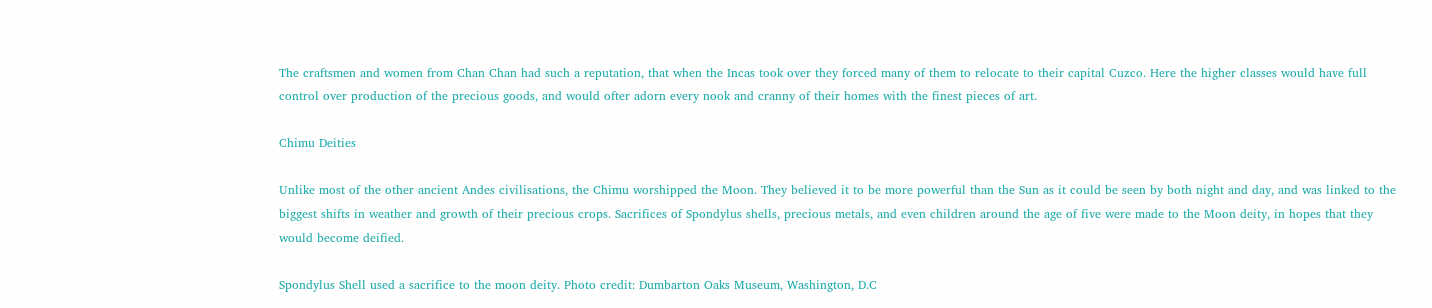The craftsmen and women from Chan Chan had such a reputation, that when the Incas took over they forced many of them to relocate to their capital Cuzco. Here the higher classes would have full control over production of the precious goods, and would ofter adorn every nook and cranny of their homes with the finest pieces of art.

Chimu Deities

Unlike most of the other ancient Andes civilisations, the Chimu worshipped the Moon. They believed it to be more powerful than the Sun as it could be seen by both night and day, and was linked to the biggest shifts in weather and growth of their precious crops. Sacrifices of Spondylus shells, precious metals, and even children around the age of five were made to the Moon deity, in hopes that they would become deified.

Spondylus Shell used a sacrifice to the moon deity. Photo credit: Dumbarton Oaks Museum, Washington, D.C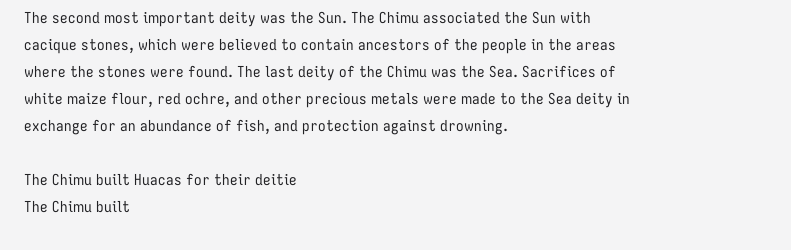The second most important deity was the Sun. The Chimu associated the Sun with cacique stones, which were believed to contain ancestors of the people in the areas where the stones were found. The last deity of the Chimu was the Sea. Sacrifices of white maize flour, red ochre, and other precious metals were made to the Sea deity in exchange for an abundance of fish, and protection against drowning.

The Chimu built Huacas for their deitie
The Chimu built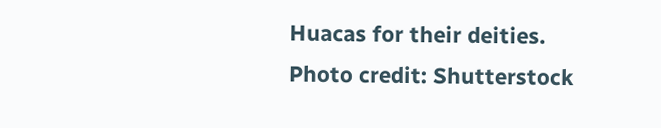Huacas for their deities. Photo credit: Shutterstock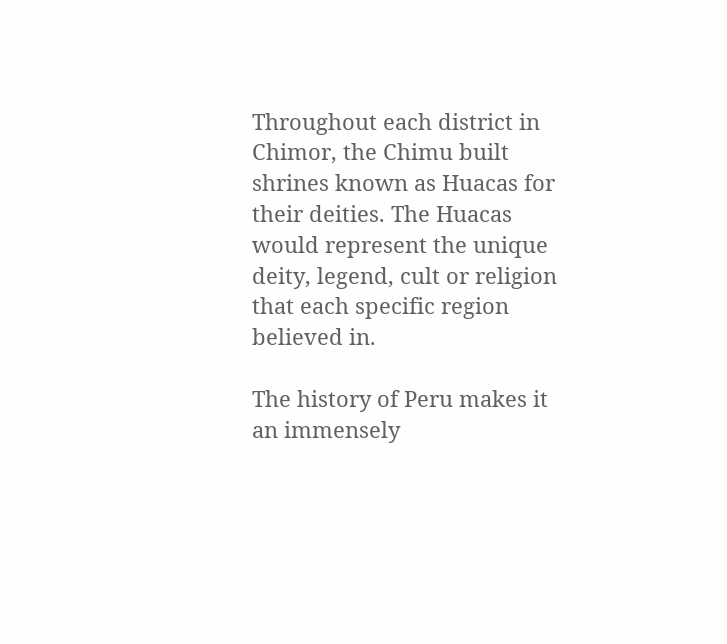Throughout each district in Chimor, the Chimu built shrines known as Huacas for their deities. The Huacas would represent the unique deity, legend, cult or religion that each specific region believed in.

The history of Peru makes it an immensely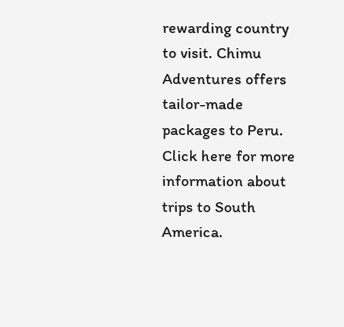rewarding country to visit. Chimu Adventures offers tailor-made packages to Peru. Click here for more information about trips to South America.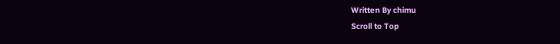Written By chimu
Scroll to Top